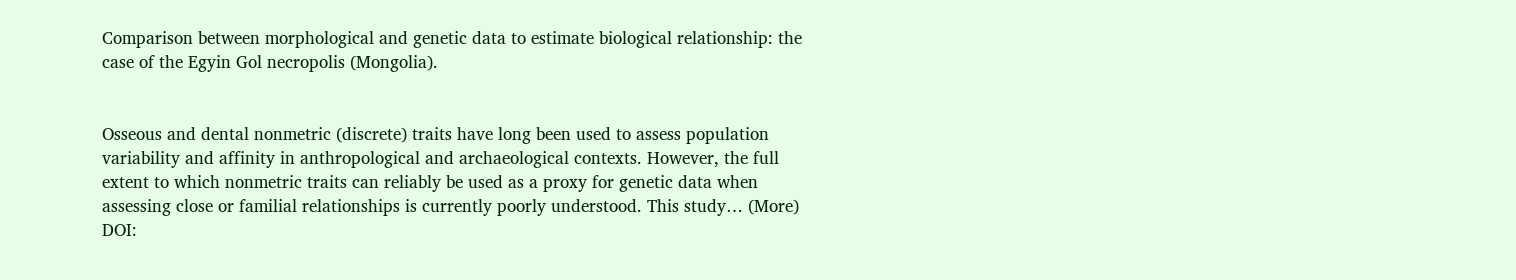Comparison between morphological and genetic data to estimate biological relationship: the case of the Egyin Gol necropolis (Mongolia).


Osseous and dental nonmetric (discrete) traits have long been used to assess population variability and affinity in anthropological and archaeological contexts. However, the full extent to which nonmetric traits can reliably be used as a proxy for genetic data when assessing close or familial relationships is currently poorly understood. This study… (More)
DOI: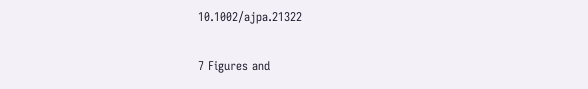10.1002/ajpa.21322

7 Figures and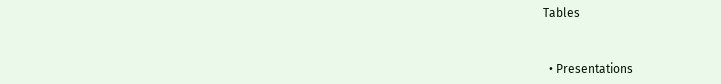Tables


  • Presentations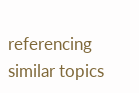referencing similar topics